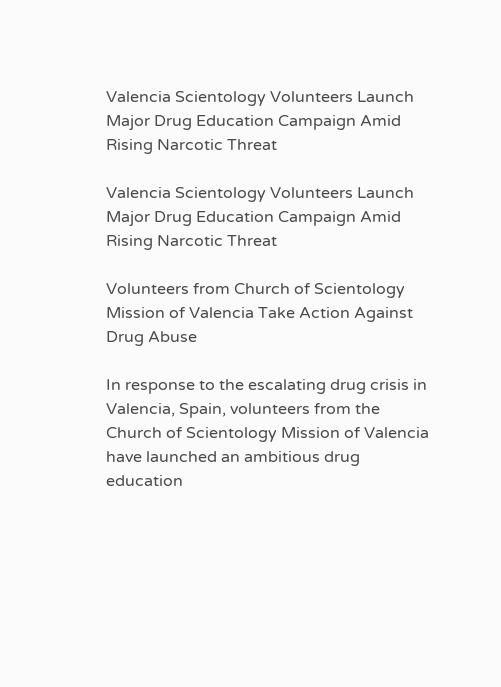Valencia Scientology Volunteers Launch Major Drug Education Campaign Amid Rising Narcotic Threat

Valencia Scientology Volunteers Launch Major Drug Education Campaign Amid Rising Narcotic Threat

Volunteers from Church of Scientology Mission of Valencia Take Action Against Drug Abuse

In response to the escalating drug crisis in Valencia, Spain, volunteers from the Church of Scientology Mission of Valencia have launched an ambitious drug education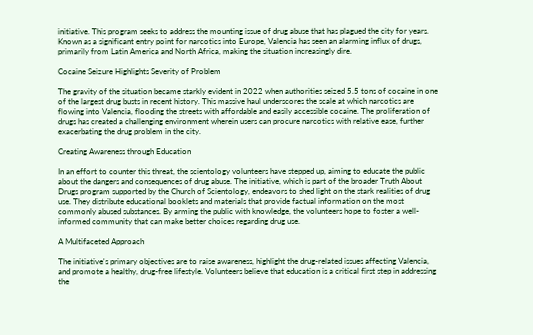initiative. This program seeks to address the mounting issue of drug abuse that has plagued the city for years. Known as a significant entry point for narcotics into Europe, Valencia has seen an alarming influx of drugs, primarily from Latin America and North Africa, making the situation increasingly dire.

Cocaine Seizure Highlights Severity of Problem

The gravity of the situation became starkly evident in 2022 when authorities seized 5.5 tons of cocaine in one of the largest drug busts in recent history. This massive haul underscores the scale at which narcotics are flowing into Valencia, flooding the streets with affordable and easily accessible cocaine. The proliferation of drugs has created a challenging environment wherein users can procure narcotics with relative ease, further exacerbating the drug problem in the city.

Creating Awareness through Education

In an effort to counter this threat, the scientology volunteers have stepped up, aiming to educate the public about the dangers and consequences of drug abuse. The initiative, which is part of the broader Truth About Drugs program supported by the Church of Scientology, endeavors to shed light on the stark realities of drug use. They distribute educational booklets and materials that provide factual information on the most commonly abused substances. By arming the public with knowledge, the volunteers hope to foster a well-informed community that can make better choices regarding drug use.

A Multifaceted Approach

The initiative's primary objectives are to raise awareness, highlight the drug-related issues affecting Valencia, and promote a healthy, drug-free lifestyle. Volunteers believe that education is a critical first step in addressing the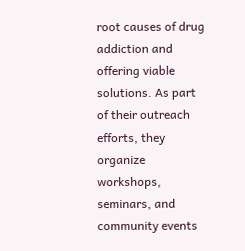root causes of drug addiction and offering viable solutions. As part of their outreach efforts, they organize workshops, seminars, and community events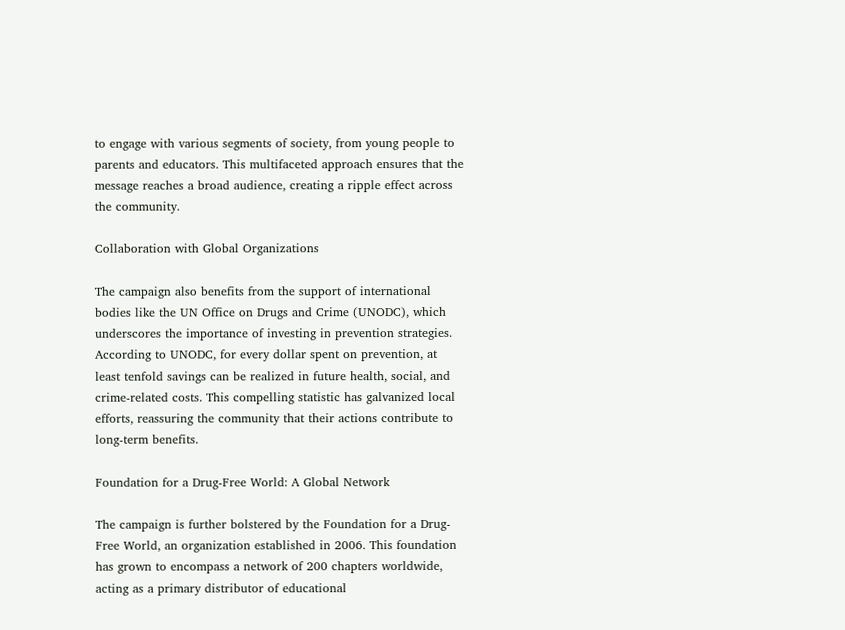to engage with various segments of society, from young people to parents and educators. This multifaceted approach ensures that the message reaches a broad audience, creating a ripple effect across the community.

Collaboration with Global Organizations

The campaign also benefits from the support of international bodies like the UN Office on Drugs and Crime (UNODC), which underscores the importance of investing in prevention strategies. According to UNODC, for every dollar spent on prevention, at least tenfold savings can be realized in future health, social, and crime-related costs. This compelling statistic has galvanized local efforts, reassuring the community that their actions contribute to long-term benefits.

Foundation for a Drug-Free World: A Global Network

The campaign is further bolstered by the Foundation for a Drug-Free World, an organization established in 2006. This foundation has grown to encompass a network of 200 chapters worldwide, acting as a primary distributor of educational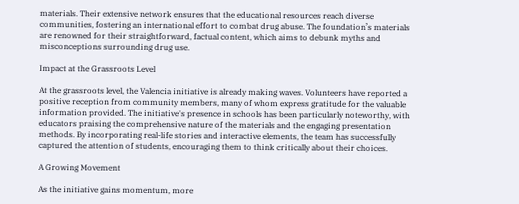materials. Their extensive network ensures that the educational resources reach diverse communities, fostering an international effort to combat drug abuse. The foundation’s materials are renowned for their straightforward, factual content, which aims to debunk myths and misconceptions surrounding drug use.

Impact at the Grassroots Level

At the grassroots level, the Valencia initiative is already making waves. Volunteers have reported a positive reception from community members, many of whom express gratitude for the valuable information provided. The initiative's presence in schools has been particularly noteworthy, with educators praising the comprehensive nature of the materials and the engaging presentation methods. By incorporating real-life stories and interactive elements, the team has successfully captured the attention of students, encouraging them to think critically about their choices.

A Growing Movement

As the initiative gains momentum, more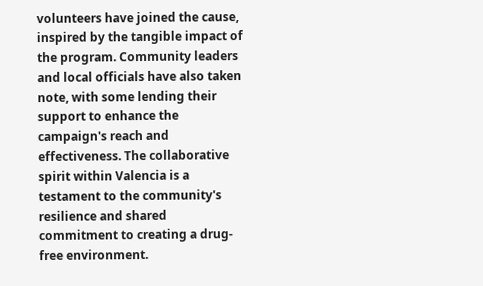volunteers have joined the cause, inspired by the tangible impact of the program. Community leaders and local officials have also taken note, with some lending their support to enhance the campaign's reach and effectiveness. The collaborative spirit within Valencia is a testament to the community's resilience and shared commitment to creating a drug-free environment.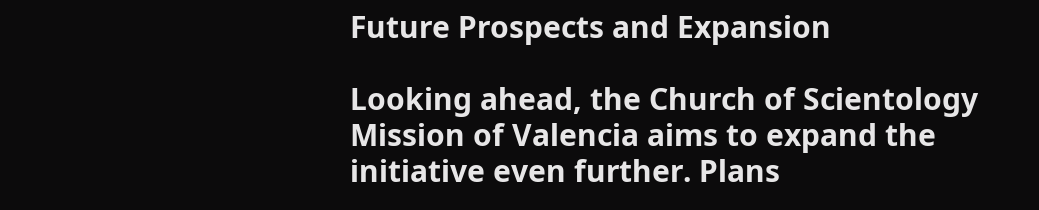Future Prospects and Expansion

Looking ahead, the Church of Scientology Mission of Valencia aims to expand the initiative even further. Plans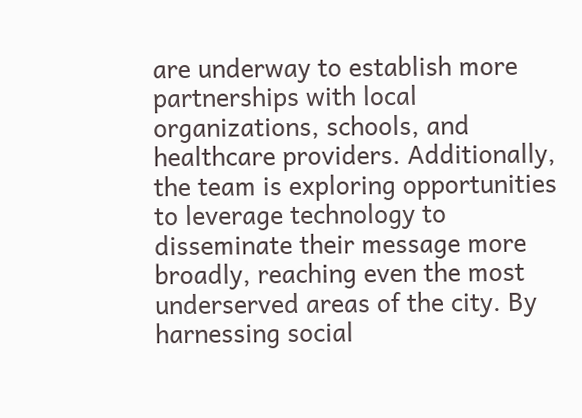are underway to establish more partnerships with local organizations, schools, and healthcare providers. Additionally, the team is exploring opportunities to leverage technology to disseminate their message more broadly, reaching even the most underserved areas of the city. By harnessing social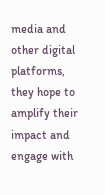media and other digital platforms, they hope to amplify their impact and engage with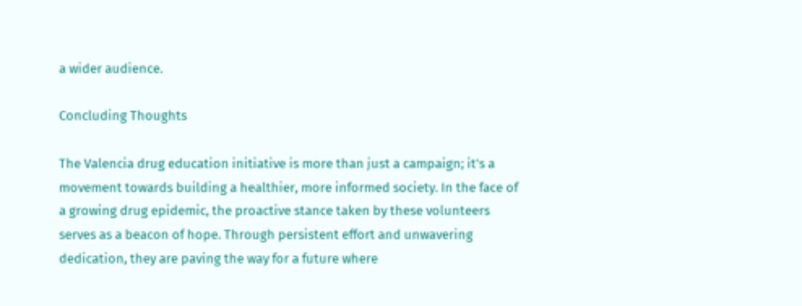a wider audience.

Concluding Thoughts

The Valencia drug education initiative is more than just a campaign; it's a movement towards building a healthier, more informed society. In the face of a growing drug epidemic, the proactive stance taken by these volunteers serves as a beacon of hope. Through persistent effort and unwavering dedication, they are paving the way for a future where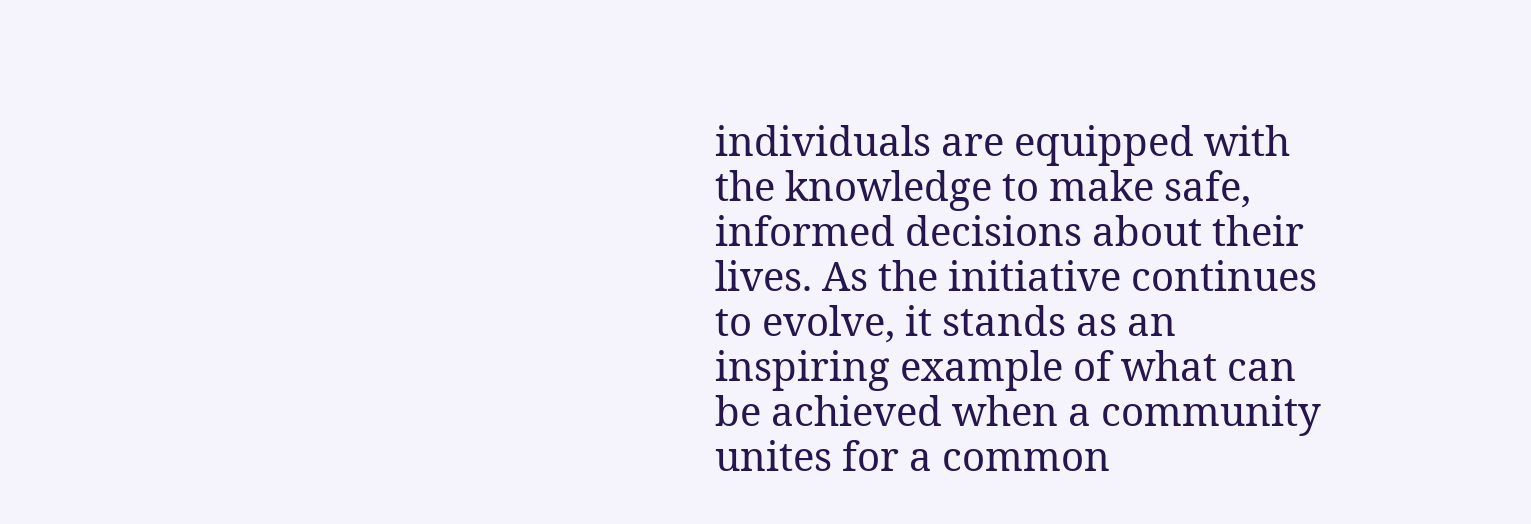individuals are equipped with the knowledge to make safe, informed decisions about their lives. As the initiative continues to evolve, it stands as an inspiring example of what can be achieved when a community unites for a common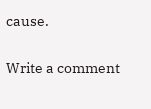cause.

Write a comment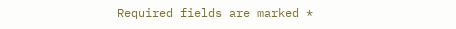Required fields are marked *